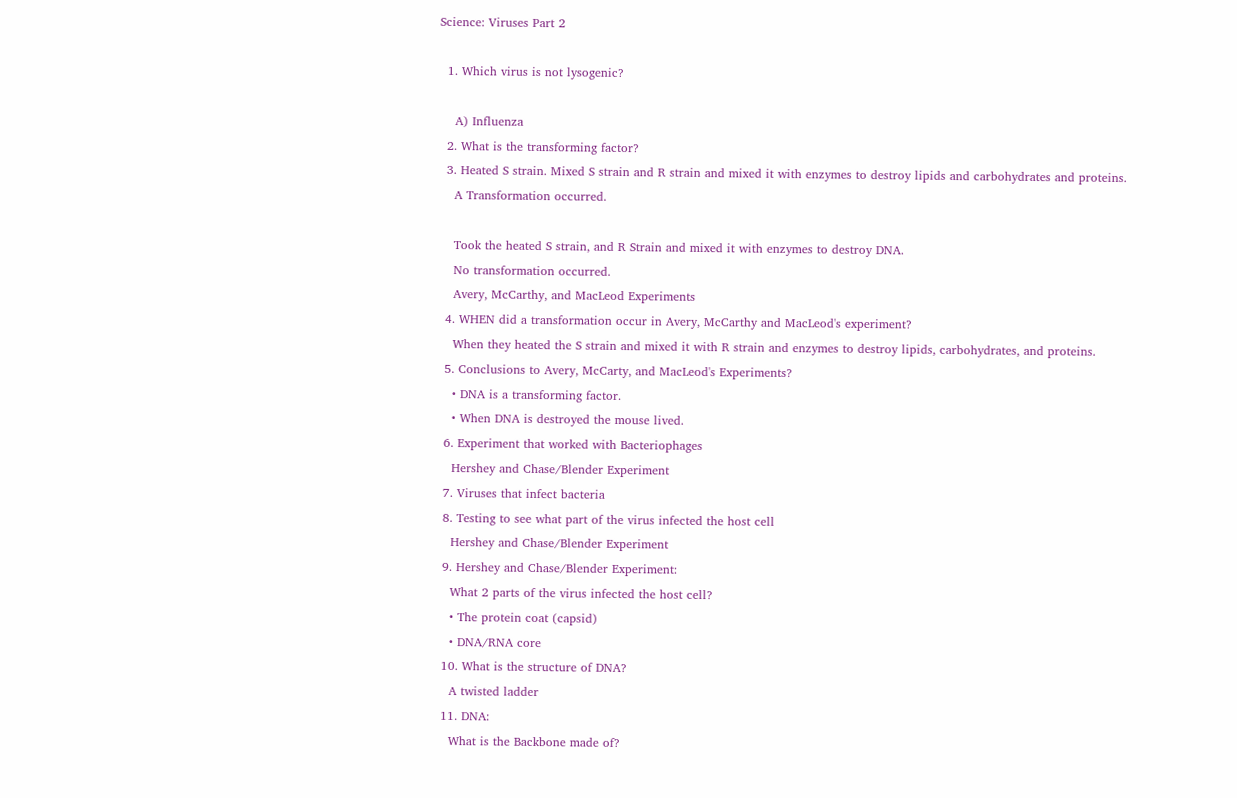Science: Viruses Part 2

  1. Which virus is not lysogenic?

    A) Influenza
  2. What is the transforming factor?
  3. Heated S strain. Mixed S strain and R strain and mixed it with enzymes to destroy lipids and carbohydrates and proteins.
    A Transformation occurred.

    Took the heated S strain, and R Strain and mixed it with enzymes to destroy DNA.
    No transformation occurred.
    Avery, McCarthy, and MacLeod Experiments
  4. WHEN did a transformation occur in Avery, McCarthy and MacLeod's experiment?
    When they heated the S strain and mixed it with R strain and enzymes to destroy lipids, carbohydrates, and proteins.
  5. Conclusions to Avery, McCarty, and MacLeod's Experiments?
    • DNA is a transforming factor.
    • When DNA is destroyed the mouse lived.
  6. Experiment that worked with Bacteriophages
    Hershey and Chase/Blender Experiment
  7. Viruses that infect bacteria
  8. Testing to see what part of the virus infected the host cell
    Hershey and Chase/Blender Experiment
  9. Hershey and Chase/Blender Experiment:
    What 2 parts of the virus infected the host cell?
    • The protein coat (capsid)
    • DNA/RNA core
  10. What is the structure of DNA?
    A twisted ladder
  11. DNA:
    What is the Backbone made of?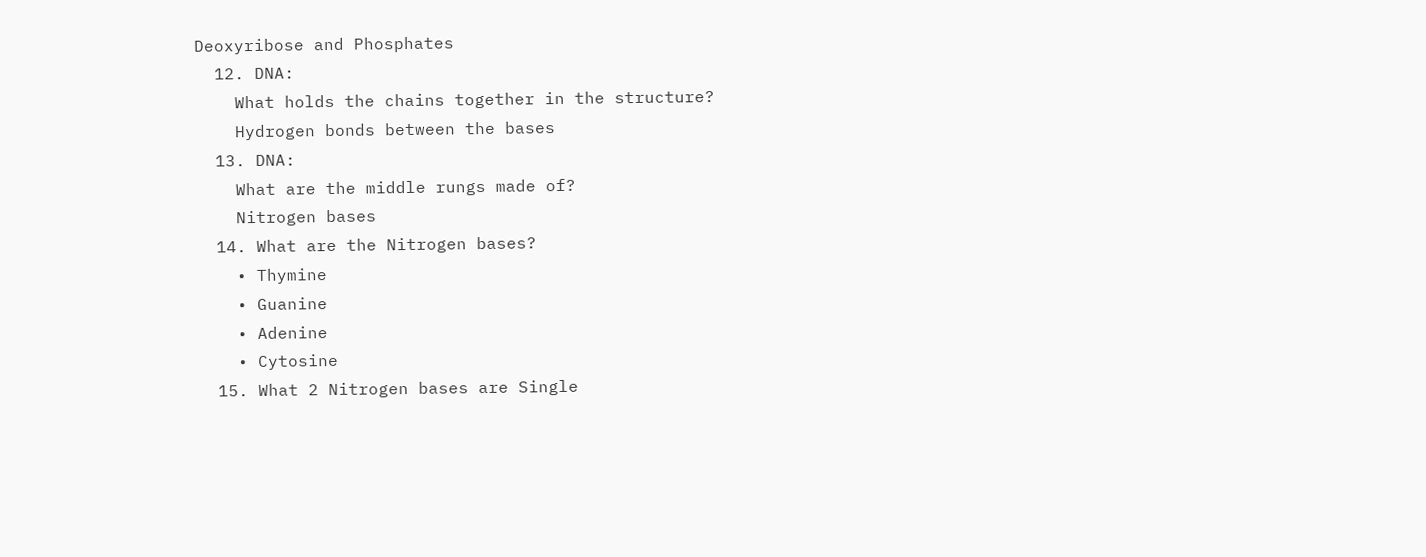Deoxyribose and Phosphates
  12. DNA:
    What holds the chains together in the structure?
    Hydrogen bonds between the bases
  13. DNA:
    What are the middle rungs made of?
    Nitrogen bases
  14. What are the Nitrogen bases?
    • Thymine
    • Guanine
    • Adenine
    • Cytosine
  15. What 2 Nitrogen bases are Single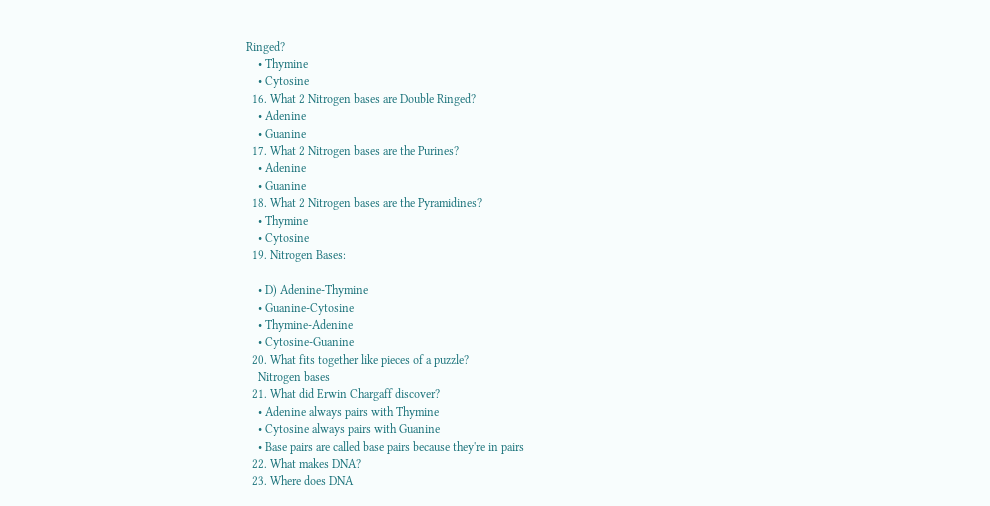Ringed?
    • Thymine
    • Cytosine
  16. What 2 Nitrogen bases are Double Ringed?
    • Adenine
    • Guanine
  17. What 2 Nitrogen bases are the Purines?
    • Adenine
    • Guanine
  18. What 2 Nitrogen bases are the Pyramidines?
    • Thymine
    • Cytosine
  19. Nitrogen Bases:

    • D) Adenine-Thymine
    • Guanine-Cytosine
    • Thymine-Adenine
    • Cytosine-Guanine
  20. What fits together like pieces of a puzzle?
    Nitrogen bases
  21. What did Erwin Chargaff discover?
    • Adenine always pairs with Thymine
    • Cytosine always pairs with Guanine
    • Base pairs are called base pairs because they're in pairs
  22. What makes DNA?
  23. Where does DNA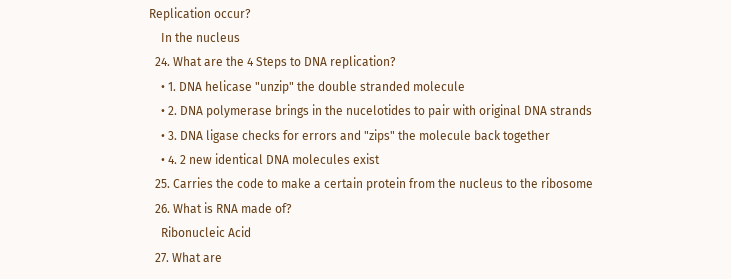Replication occur?
    In the nucleus
  24. What are the 4 Steps to DNA replication?
    • 1. DNA helicase "unzip" the double stranded molecule
    • 2. DNA polymerase brings in the nucelotides to pair with original DNA strands
    • 3. DNA ligase checks for errors and "zips" the molecule back together
    • 4. 2 new identical DNA molecules exist
  25. Carries the code to make a certain protein from the nucleus to the ribosome
  26. What is RNA made of?
    Ribonucleic Acid
  27. What are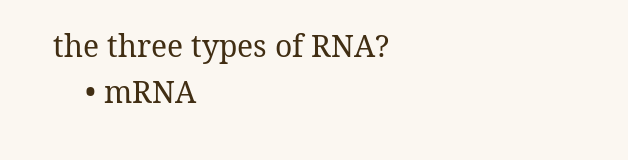the three types of RNA?
    • mRNA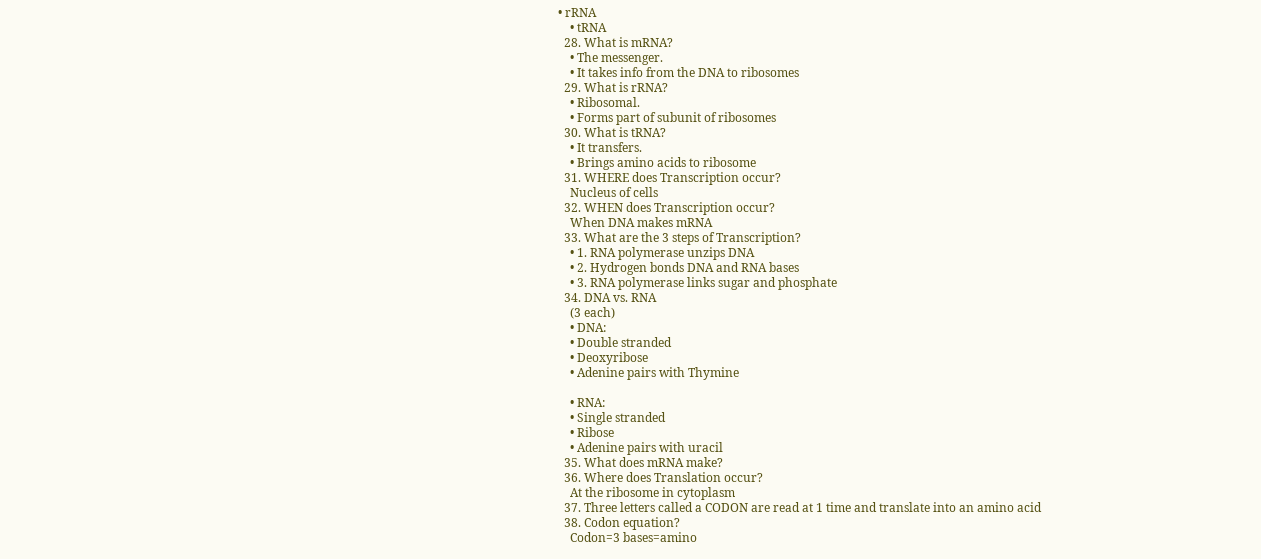• rRNA
    • tRNA
  28. What is mRNA?
    • The messenger.
    • It takes info from the DNA to ribosomes
  29. What is rRNA?
    • Ribosomal.
    • Forms part of subunit of ribosomes
  30. What is tRNA?
    • It transfers.
    • Brings amino acids to ribosome
  31. WHERE does Transcription occur?
    Nucleus of cells
  32. WHEN does Transcription occur?
    When DNA makes mRNA
  33. What are the 3 steps of Transcription?
    • 1. RNA polymerase unzips DNA
    • 2. Hydrogen bonds DNA and RNA bases
    • 3. RNA polymerase links sugar and phosphate
  34. DNA vs. RNA
    (3 each)
    • DNA:
    • Double stranded
    • Deoxyribose
    • Adenine pairs with Thymine

    • RNA:
    • Single stranded
    • Ribose
    • Adenine pairs with uracil
  35. What does mRNA make?
  36. Where does Translation occur?
    At the ribosome in cytoplasm
  37. Three letters called a CODON are read at 1 time and translate into an amino acid
  38. Codon equation?
    Codon=3 bases=amino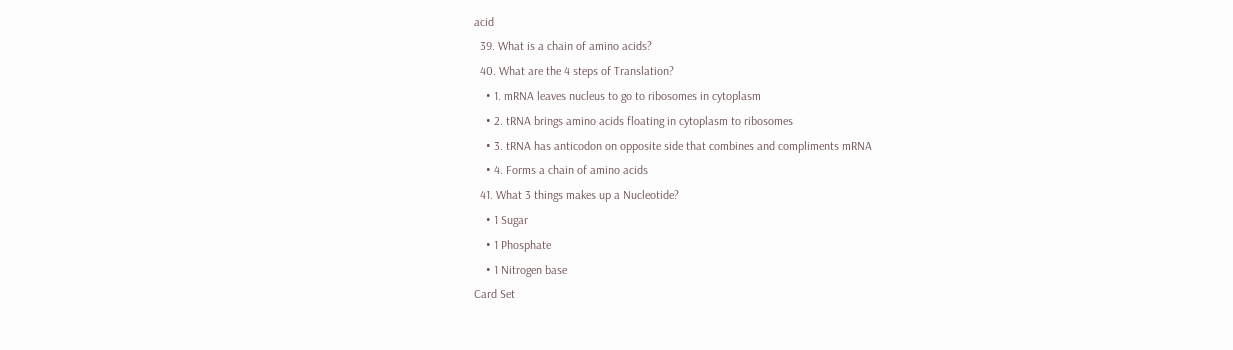acid
  39. What is a chain of amino acids?
  40. What are the 4 steps of Translation?
    • 1. mRNA leaves nucleus to go to ribosomes in cytoplasm
    • 2. tRNA brings amino acids floating in cytoplasm to ribosomes
    • 3. tRNA has anticodon on opposite side that combines and compliments mRNA
    • 4. Forms a chain of amino acids
  41. What 3 things makes up a Nucleotide?
    • 1 Sugar
    • 1 Phosphate
    • 1 Nitrogen base
Card Set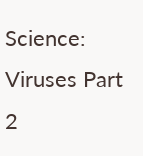Science: Viruses Part 2